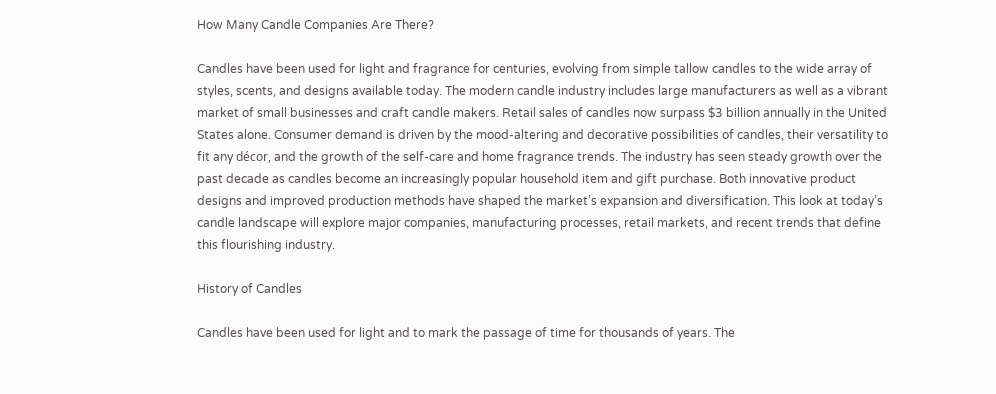How Many Candle Companies Are There?

Candles have been used for light and fragrance for centuries, evolving from simple tallow candles to the wide array of styles, scents, and designs available today. The modern candle industry includes large manufacturers as well as a vibrant market of small businesses and craft candle makers. Retail sales of candles now surpass $3 billion annually in the United States alone. Consumer demand is driven by the mood-altering and decorative possibilities of candles, their versatility to fit any décor, and the growth of the self-care and home fragrance trends. The industry has seen steady growth over the past decade as candles become an increasingly popular household item and gift purchase. Both innovative product designs and improved production methods have shaped the market’s expansion and diversification. This look at today’s candle landscape will explore major companies, manufacturing processes, retail markets, and recent trends that define this flourishing industry.

History of Candles

Candles have been used for light and to mark the passage of time for thousands of years. The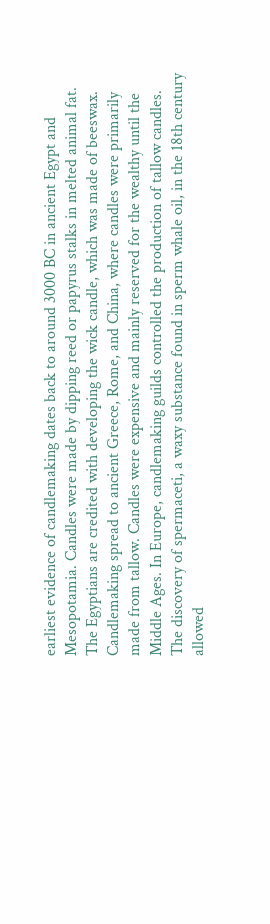earliest evidence of candlemaking dates back to around 3000 BC in ancient Egypt and Mesopotamia. Candles were made by dipping reed or papyrus stalks in melted animal fat. The Egyptians are credited with developing the wick candle, which was made of beeswax. Candlemaking spread to ancient Greece, Rome, and China, where candles were primarily made from tallow. Candles were expensive and mainly reserved for the wealthy until the Middle Ages. In Europe, candlemaking guilds controlled the production of tallow candles. The discovery of spermaceti, a waxy substance found in sperm whale oil, in the 18th century allowed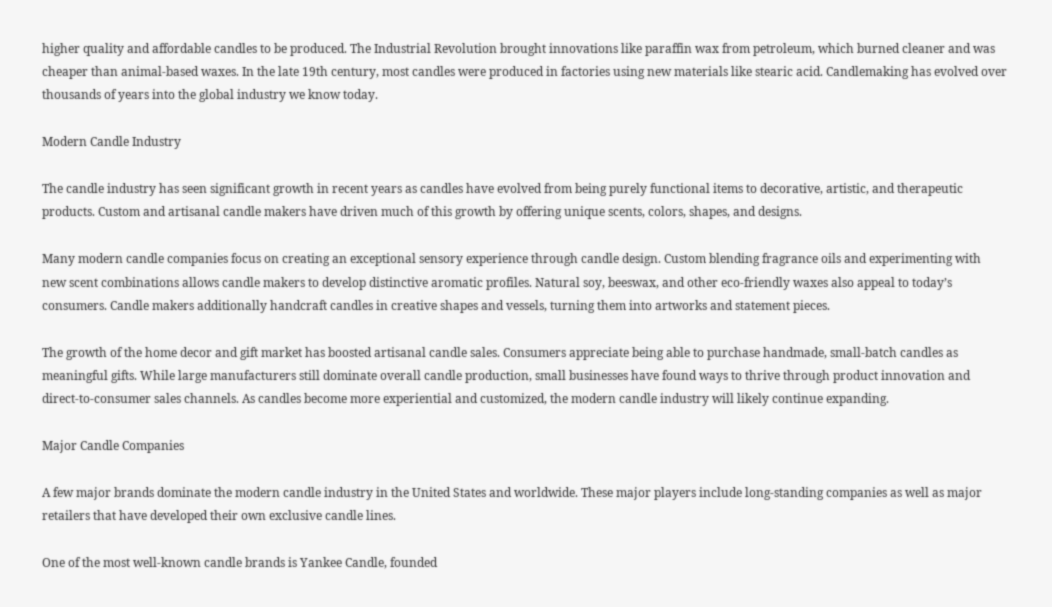higher quality and affordable candles to be produced. The Industrial Revolution brought innovations like paraffin wax from petroleum, which burned cleaner and was cheaper than animal-based waxes. In the late 19th century, most candles were produced in factories using new materials like stearic acid. Candlemaking has evolved over thousands of years into the global industry we know today.

Modern Candle Industry

The candle industry has seen significant growth in recent years as candles have evolved from being purely functional items to decorative, artistic, and therapeutic products. Custom and artisanal candle makers have driven much of this growth by offering unique scents, colors, shapes, and designs.

Many modern candle companies focus on creating an exceptional sensory experience through candle design. Custom blending fragrance oils and experimenting with new scent combinations allows candle makers to develop distinctive aromatic profiles. Natural soy, beeswax, and other eco-friendly waxes also appeal to today’s consumers. Candle makers additionally handcraft candles in creative shapes and vessels, turning them into artworks and statement pieces.

The growth of the home decor and gift market has boosted artisanal candle sales. Consumers appreciate being able to purchase handmade, small-batch candles as meaningful gifts. While large manufacturers still dominate overall candle production, small businesses have found ways to thrive through product innovation and direct-to-consumer sales channels. As candles become more experiential and customized, the modern candle industry will likely continue expanding.

Major Candle Companies

A few major brands dominate the modern candle industry in the United States and worldwide. These major players include long-standing companies as well as major retailers that have developed their own exclusive candle lines.

One of the most well-known candle brands is Yankee Candle, founded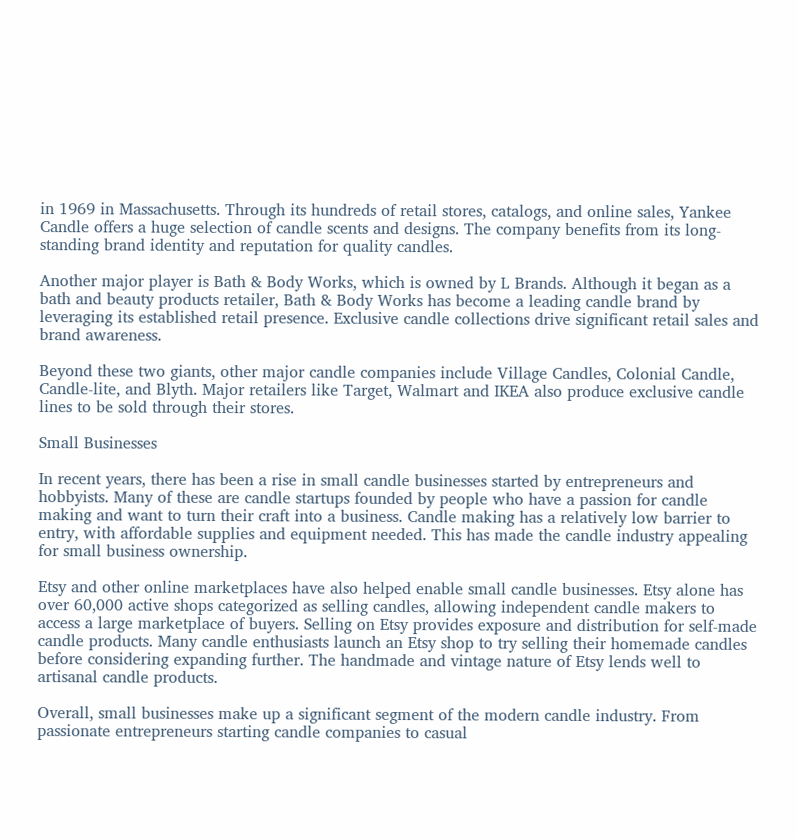in 1969 in Massachusetts. Through its hundreds of retail stores, catalogs, and online sales, Yankee Candle offers a huge selection of candle scents and designs. The company benefits from its long-standing brand identity and reputation for quality candles.

Another major player is Bath & Body Works, which is owned by L Brands. Although it began as a bath and beauty products retailer, Bath & Body Works has become a leading candle brand by leveraging its established retail presence. Exclusive candle collections drive significant retail sales and brand awareness.

Beyond these two giants, other major candle companies include Village Candles, Colonial Candle, Candle-lite, and Blyth. Major retailers like Target, Walmart and IKEA also produce exclusive candle lines to be sold through their stores.

Small Businesses

In recent years, there has been a rise in small candle businesses started by entrepreneurs and hobbyists. Many of these are candle startups founded by people who have a passion for candle making and want to turn their craft into a business. Candle making has a relatively low barrier to entry, with affordable supplies and equipment needed. This has made the candle industry appealing for small business ownership.

Etsy and other online marketplaces have also helped enable small candle businesses. Etsy alone has over 60,000 active shops categorized as selling candles, allowing independent candle makers to access a large marketplace of buyers. Selling on Etsy provides exposure and distribution for self-made candle products. Many candle enthusiasts launch an Etsy shop to try selling their homemade candles before considering expanding further. The handmade and vintage nature of Etsy lends well to artisanal candle products.

Overall, small businesses make up a significant segment of the modern candle industry. From passionate entrepreneurs starting candle companies to casual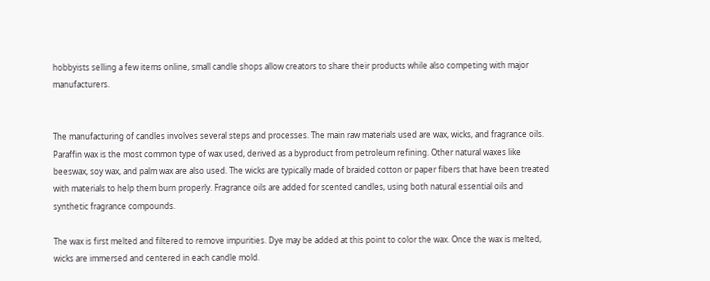hobbyists selling a few items online, small candle shops allow creators to share their products while also competing with major manufacturers.


The manufacturing of candles involves several steps and processes. The main raw materials used are wax, wicks, and fragrance oils. Paraffin wax is the most common type of wax used, derived as a byproduct from petroleum refining. Other natural waxes like beeswax, soy wax, and palm wax are also used. The wicks are typically made of braided cotton or paper fibers that have been treated with materials to help them burn properly. Fragrance oils are added for scented candles, using both natural essential oils and synthetic fragrance compounds.

The wax is first melted and filtered to remove impurities. Dye may be added at this point to color the wax. Once the wax is melted, wicks are immersed and centered in each candle mold.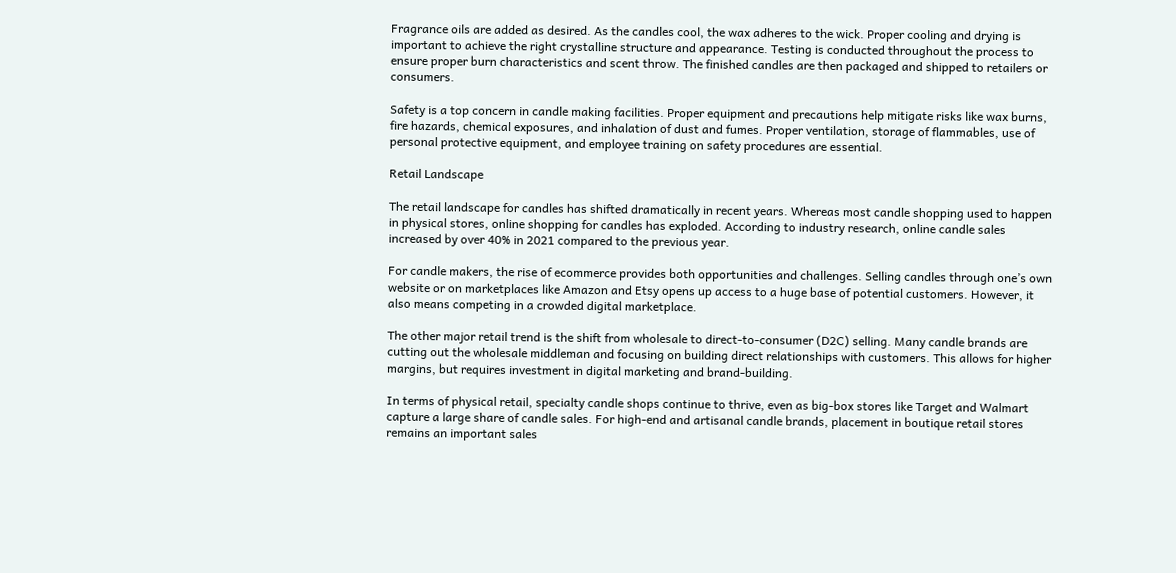Fragrance oils are added as desired. As the candles cool, the wax adheres to the wick. Proper cooling and drying is important to achieve the right crystalline structure and appearance. Testing is conducted throughout the process to ensure proper burn characteristics and scent throw. The finished candles are then packaged and shipped to retailers or consumers.

Safety is a top concern in candle making facilities. Proper equipment and precautions help mitigate risks like wax burns, fire hazards, chemical exposures, and inhalation of dust and fumes. Proper ventilation, storage of flammables, use of personal protective equipment, and employee training on safety procedures are essential.

Retail Landscape

The retail landscape for candles has shifted dramatically in recent years. Whereas most candle shopping used to happen in physical stores, online shopping for candles has exploded. According to industry research, online candle sales increased by over 40% in 2021 compared to the previous year.

For candle makers, the rise of ecommerce provides both opportunities and challenges. Selling candles through one’s own website or on marketplaces like Amazon and Etsy opens up access to a huge base of potential customers. However, it also means competing in a crowded digital marketplace.

The other major retail trend is the shift from wholesale to direct-to-consumer (D2C) selling. Many candle brands are cutting out the wholesale middleman and focusing on building direct relationships with customers. This allows for higher margins, but requires investment in digital marketing and brand-building.

In terms of physical retail, specialty candle shops continue to thrive, even as big-box stores like Target and Walmart capture a large share of candle sales. For high-end and artisanal candle brands, placement in boutique retail stores remains an important sales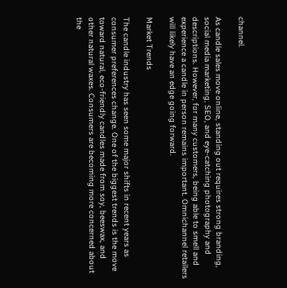channel.

As candle sales move online, standing out requires strong branding, social media marketing, SEO, and eye-catching photography and descriptions. However, for many customers, being able to smell and experience a candle in person remains important. Omnichannel retailers will likely have an edge going forward.

Market Trends

The candle industry has seen some major shifts in recent years as consumer preferences change. One of the biggest trends is the move toward natural, eco-friendly candles made from soy, beeswax, and other natural waxes. Consumers are becoming more concerned about the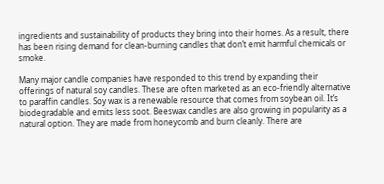ingredients and sustainability of products they bring into their homes. As a result, there has been rising demand for clean-burning candles that don’t emit harmful chemicals or smoke.

Many major candle companies have responded to this trend by expanding their offerings of natural soy candles. These are often marketed as an eco-friendly alternative to paraffin candles. Soy wax is a renewable resource that comes from soybean oil. It’s biodegradable and emits less soot. Beeswax candles are also growing in popularity as a natural option. They are made from honeycomb and burn cleanly. There are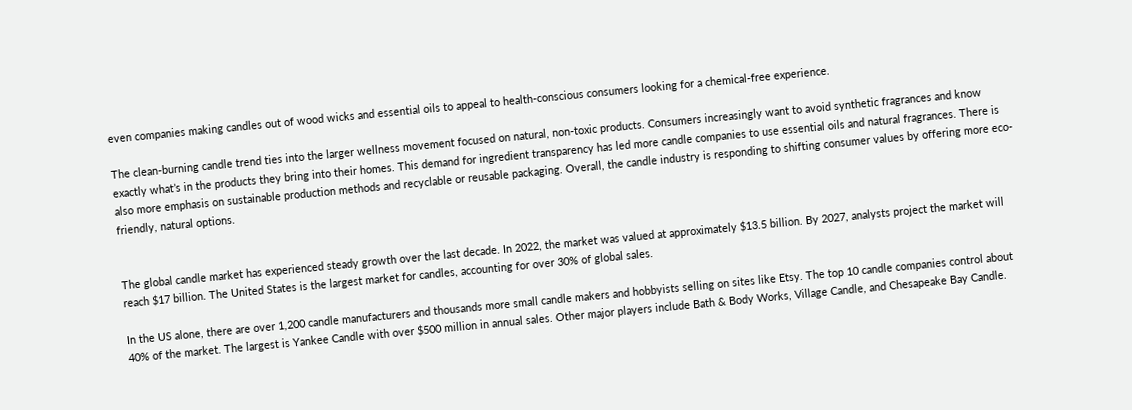even companies making candles out of wood wicks and essential oils to appeal to health-conscious consumers looking for a chemical-free experience.

The clean-burning candle trend ties into the larger wellness movement focused on natural, non-toxic products. Consumers increasingly want to avoid synthetic fragrances and know exactly what’s in the products they bring into their homes. This demand for ingredient transparency has led more candle companies to use essential oils and natural fragrances. There is also more emphasis on sustainable production methods and recyclable or reusable packaging. Overall, the candle industry is responding to shifting consumer values by offering more eco-friendly, natural options.


The global candle market has experienced steady growth over the last decade. In 2022, the market was valued at approximately $13.5 billion. By 2027, analysts project the market will reach $17 billion. The United States is the largest market for candles, accounting for over 30% of global sales.

In the US alone, there are over 1,200 candle manufacturers and thousands more small candle makers and hobbyists selling on sites like Etsy. The top 10 candle companies control about 40% of the market. The largest is Yankee Candle with over $500 million in annual sales. Other major players include Bath & Body Works, Village Candle, and Chesapeake Bay Candle.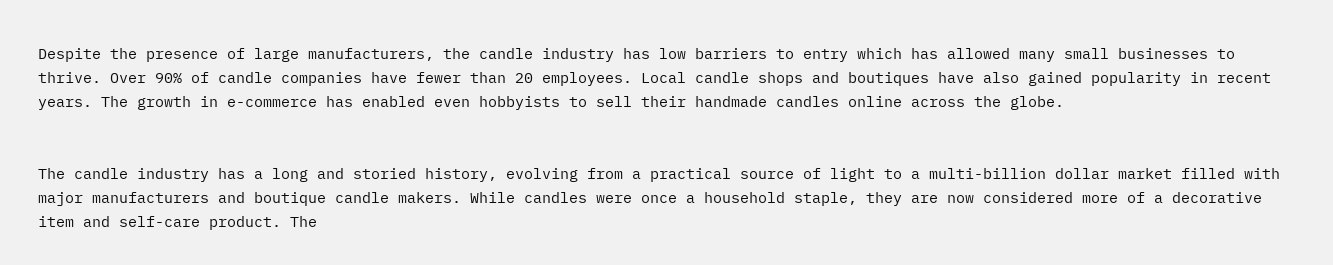Despite the presence of large manufacturers, the candle industry has low barriers to entry which has allowed many small businesses to thrive. Over 90% of candle companies have fewer than 20 employees. Local candle shops and boutiques have also gained popularity in recent years. The growth in e-commerce has enabled even hobbyists to sell their handmade candles online across the globe.


The candle industry has a long and storied history, evolving from a practical source of light to a multi-billion dollar market filled with major manufacturers and boutique candle makers. While candles were once a household staple, they are now considered more of a decorative item and self-care product. The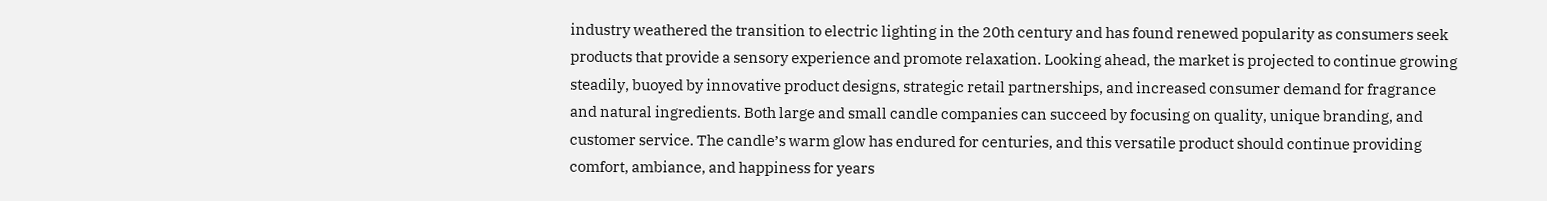industry weathered the transition to electric lighting in the 20th century and has found renewed popularity as consumers seek products that provide a sensory experience and promote relaxation. Looking ahead, the market is projected to continue growing steadily, buoyed by innovative product designs, strategic retail partnerships, and increased consumer demand for fragrance and natural ingredients. Both large and small candle companies can succeed by focusing on quality, unique branding, and customer service. The candle’s warm glow has endured for centuries, and this versatile product should continue providing comfort, ambiance, and happiness for years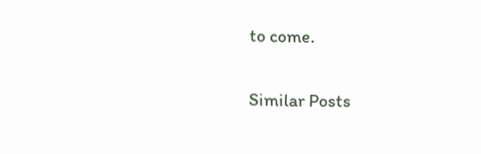to come.

Similar Posts